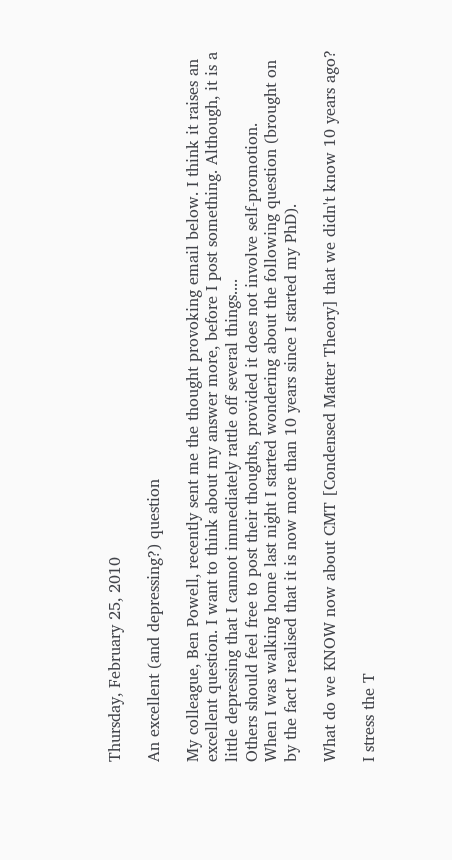Thursday, February 25, 2010

An excellent (and depressing?) question

My colleague, Ben Powell, recently sent me the thought provoking email below. I think it raises an excellent question. I want to think about my answer more, before I post something. Although, it is a little depressing that I cannot immediately rattle off several things....
Others should feel free to post their thoughts, provided it does not involve self-promotion.
When I was walking home last night I started wondering about the following question (brought on by the fact I realised that it is now more than 10 years since I started my PhD).

What do we KNOW now about CMT [Condensed Matter Theory] that we didn't know 10 years ago?

I stress the T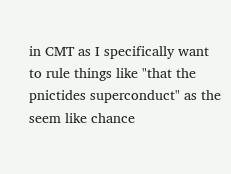in CMT as I specifically want to rule things like "that the pnictides superconduct" as the seem like chance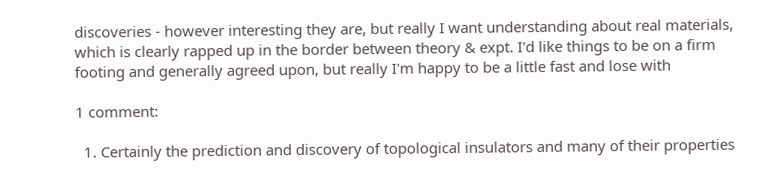discoveries - however interesting they are, but really I want understanding about real materials, which is clearly rapped up in the border between theory & expt. I'd like things to be on a firm footing and generally agreed upon, but really I'm happy to be a little fast and lose with

1 comment:

  1. Certainly the prediction and discovery of topological insulators and many of their properties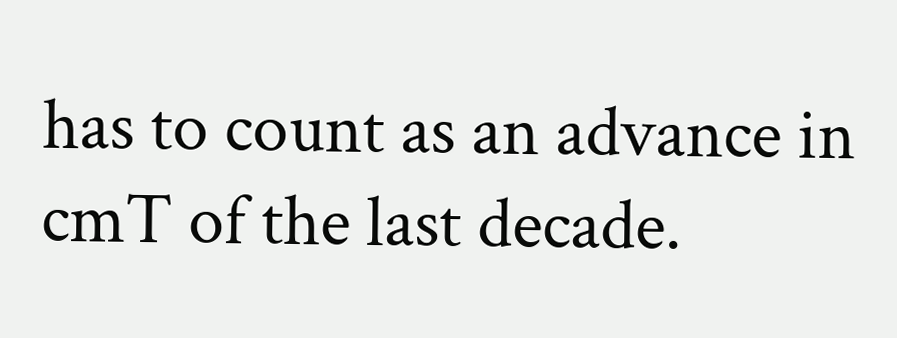has to count as an advance in cmT of the last decade.